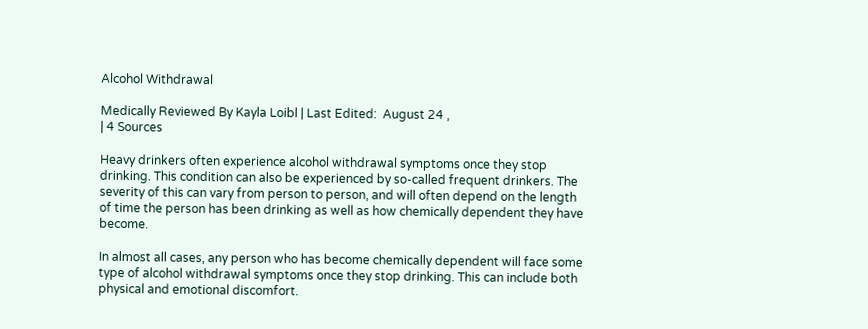Alcohol Withdrawal

Medically Reviewed By Kayla Loibl | Last Edited:  August 24 ,
| 4 Sources

Heavy drinkers often experience alcohol withdrawal symptoms once they stop drinking. This condition can also be experienced by so-called frequent drinkers. The severity of this can vary from person to person, and will often depend on the length of time the person has been drinking as well as how chemically dependent they have become.

In almost all cases, any person who has become chemically dependent will face some type of alcohol withdrawal symptoms once they stop drinking. This can include both physical and emotional discomfort.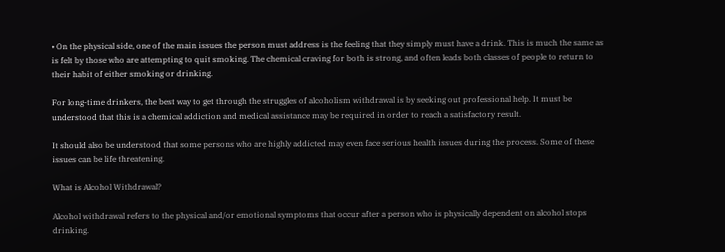• On the physical side, one of the main issues the person must address is the feeling that they simply must have a drink. This is much the same as is felt by those who are attempting to quit smoking. The chemical craving for both is strong, and often leads both classes of people to return to their habit of either smoking or drinking.

For long-time drinkers, the best way to get through the struggles of alcoholism withdrawal is by seeking out professional help. It must be understood that this is a chemical addiction and medical assistance may be required in order to reach a satisfactory result.

It should also be understood that some persons who are highly addicted may even face serious health issues during the process. Some of these issues can be life threatening.

What is Alcohol Withdrawal?

Alcohol withdrawal refers to the physical and/or emotional symptoms that occur after a person who is physically dependent on alcohol stops drinking.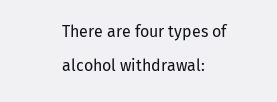There are four types of alcohol withdrawal: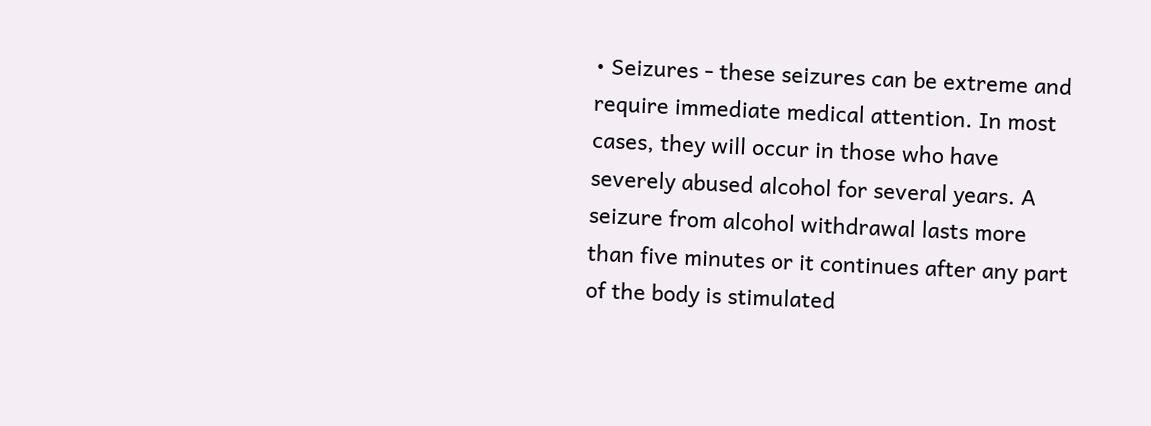• Seizures - these seizures can be extreme and require immediate medical attention. In most cases, they will occur in those who have severely abused alcohol for several years. A seizure from alcohol withdrawal lasts more than five minutes or it continues after any part of the body is stimulated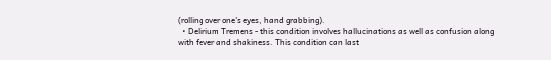(rolling over one's eyes, hand grabbing).
  • Delirium Tremens - this condition involves hallucinations as well as confusion along with fever and shakiness. This condition can last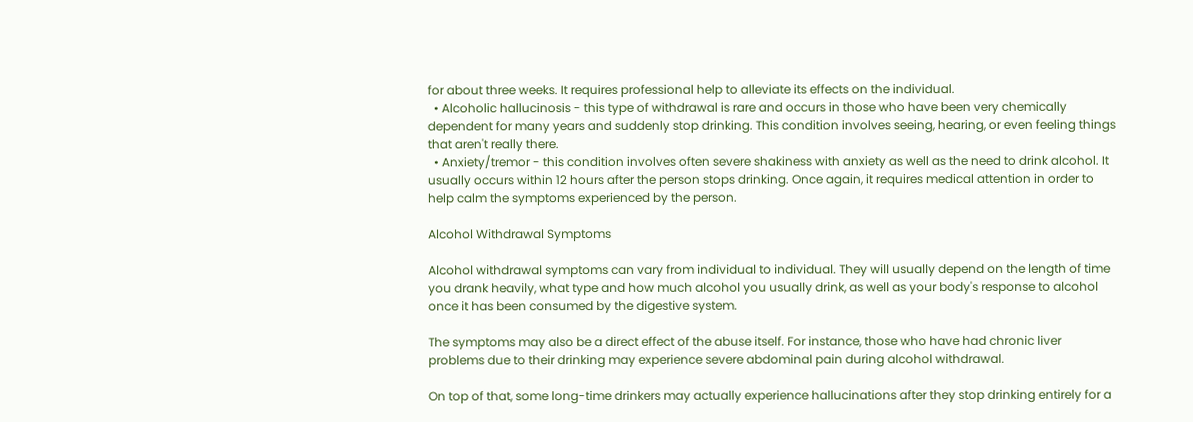for about three weeks. It requires professional help to alleviate its effects on the individual.
  • Alcoholic hallucinosis - this type of withdrawal is rare and occurs in those who have been very chemically dependent for many years and suddenly stop drinking. This condition involves seeing, hearing, or even feeling things that aren't really there.
  • Anxiety/tremor - this condition involves often severe shakiness with anxiety as well as the need to drink alcohol. It usually occurs within 12 hours after the person stops drinking. Once again, it requires medical attention in order to help calm the symptoms experienced by the person.

Alcohol Withdrawal Symptoms

Alcohol withdrawal symptoms can vary from individual to individual. They will usually depend on the length of time you drank heavily, what type and how much alcohol you usually drink, as well as your body's response to alcohol once it has been consumed by the digestive system.

The symptoms may also be a direct effect of the abuse itself. For instance, those who have had chronic liver problems due to their drinking may experience severe abdominal pain during alcohol withdrawal.

On top of that, some long-time drinkers may actually experience hallucinations after they stop drinking entirely for a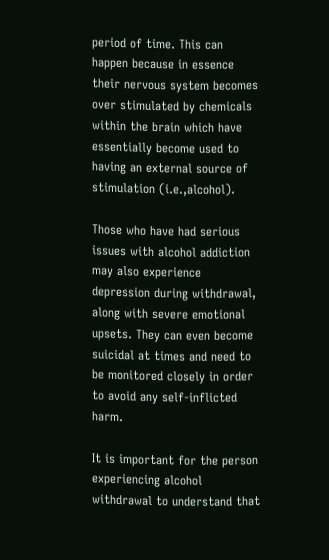period of time. This can happen because in essence their nervous system becomes over stimulated by chemicals within the brain which have essentially become used to having an external source of stimulation (i.e.,alcohol).

Those who have had serious issues with alcohol addiction may also experience depression during withdrawal, along with severe emotional upsets. They can even become suicidal at times and need to be monitored closely in order to avoid any self-inflicted harm.

It is important for the person experiencing alcohol withdrawal to understand that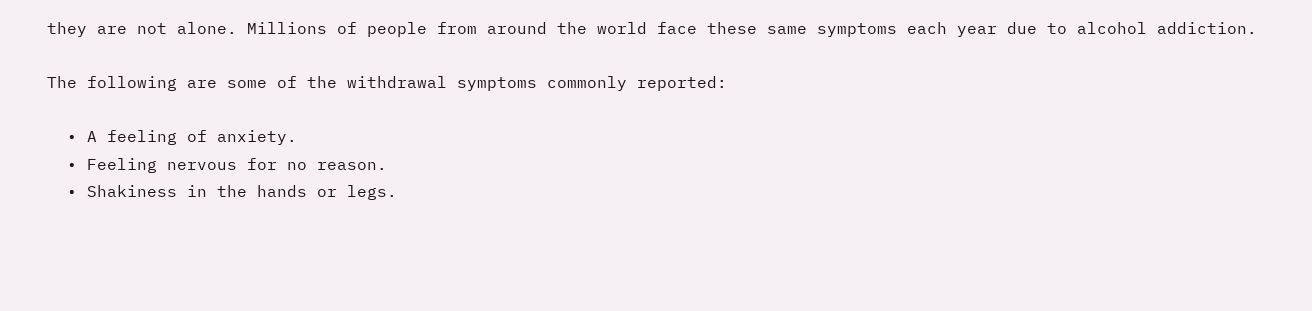they are not alone. Millions of people from around the world face these same symptoms each year due to alcohol addiction.

The following are some of the withdrawal symptoms commonly reported:

  • A feeling of anxiety.
  • Feeling nervous for no reason.
  • Shakiness in the hands or legs.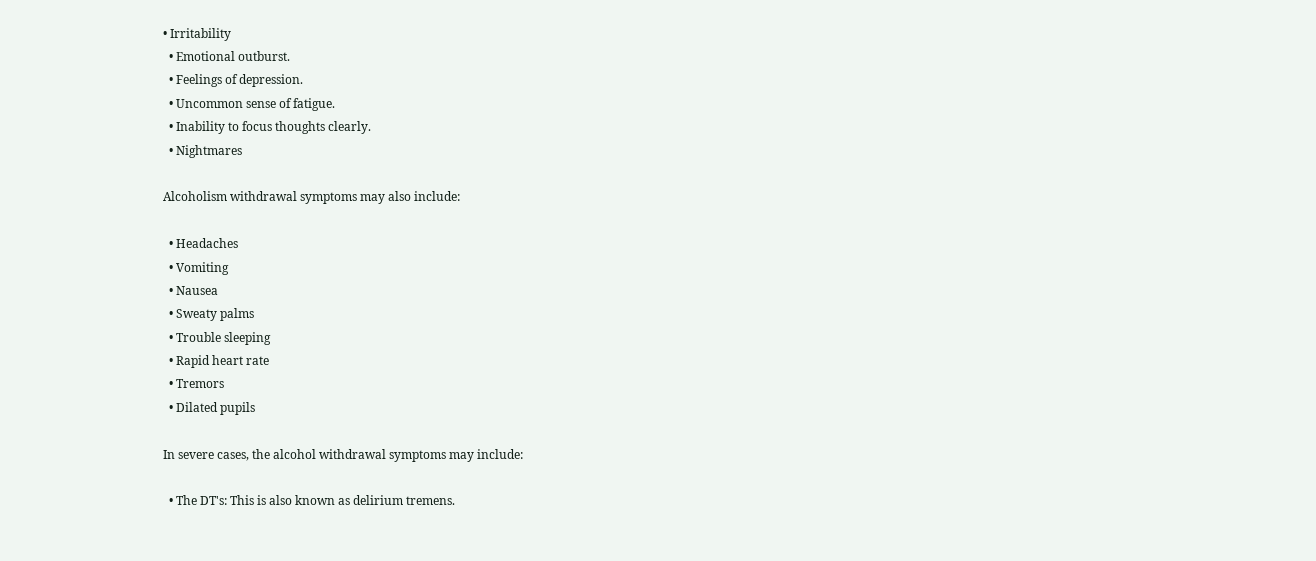• Irritability
  • Emotional outburst.
  • Feelings of depression.
  • Uncommon sense of fatigue.
  • Inability to focus thoughts clearly.
  • Nightmares

Alcoholism withdrawal symptoms may also include:

  • Headaches
  • Vomiting
  • Nausea
  • Sweaty palms
  • Trouble sleeping
  • Rapid heart rate
  • Tremors
  • Dilated pupils

In severe cases, the alcohol withdrawal symptoms may include:

  • The DT's: This is also known as delirium tremens.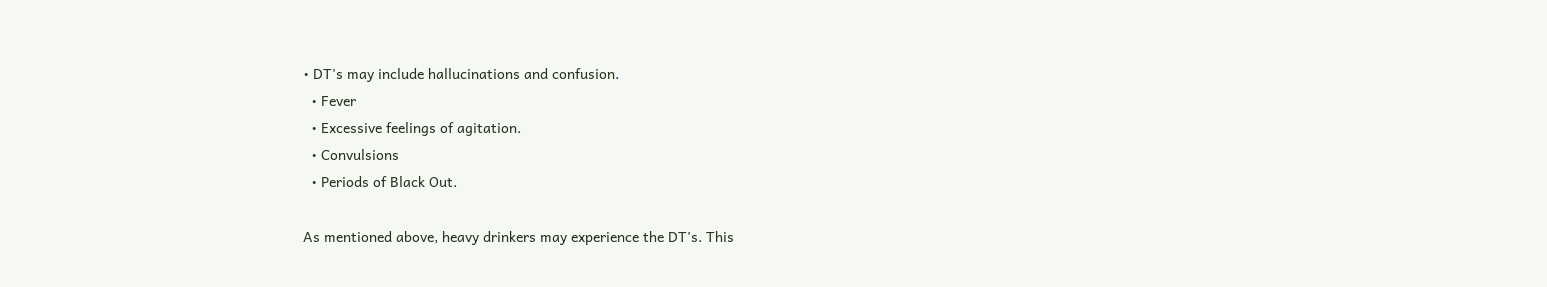• DT's may include hallucinations and confusion.
  • Fever
  • Excessive feelings of agitation.
  • Convulsions
  • Periods of Black Out.

As mentioned above, heavy drinkers may experience the DT's. This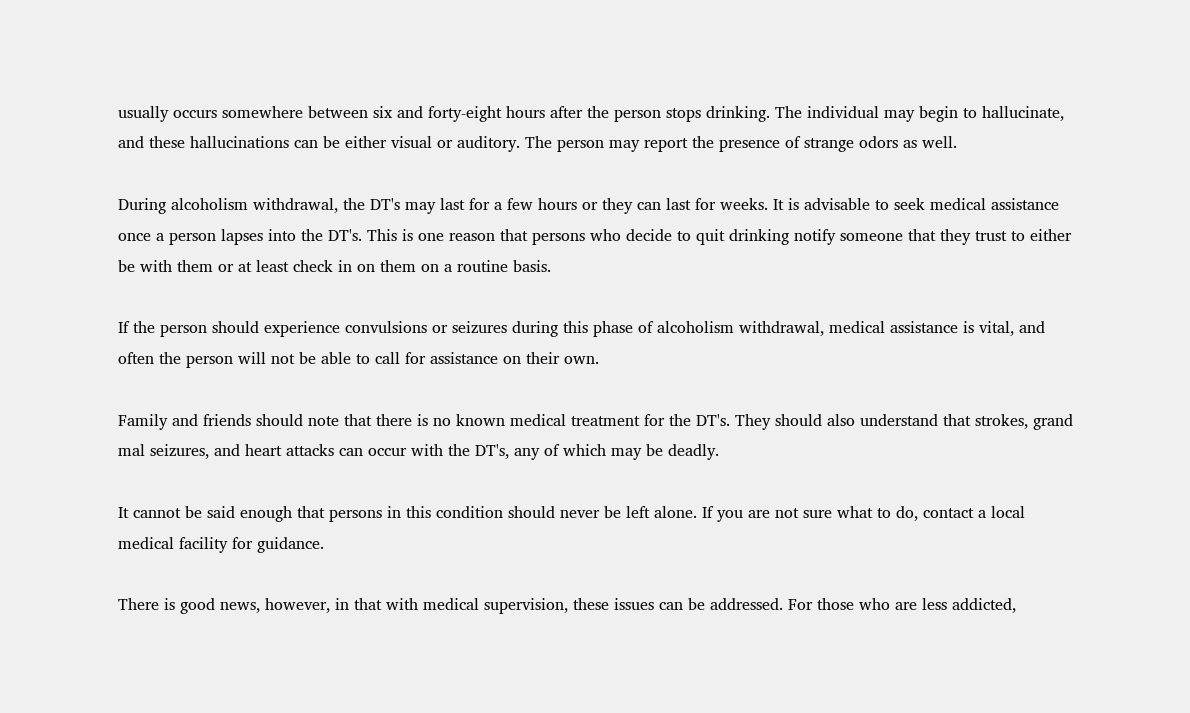usually occurs somewhere between six and forty-eight hours after the person stops drinking. The individual may begin to hallucinate, and these hallucinations can be either visual or auditory. The person may report the presence of strange odors as well.

During alcoholism withdrawal, the DT's may last for a few hours or they can last for weeks. It is advisable to seek medical assistance once a person lapses into the DT's. This is one reason that persons who decide to quit drinking notify someone that they trust to either be with them or at least check in on them on a routine basis.

If the person should experience convulsions or seizures during this phase of alcoholism withdrawal, medical assistance is vital, and often the person will not be able to call for assistance on their own.

Family and friends should note that there is no known medical treatment for the DT's. They should also understand that strokes, grand mal seizures, and heart attacks can occur with the DT's, any of which may be deadly.

It cannot be said enough that persons in this condition should never be left alone. If you are not sure what to do, contact a local medical facility for guidance.

There is good news, however, in that with medical supervision, these issues can be addressed. For those who are less addicted,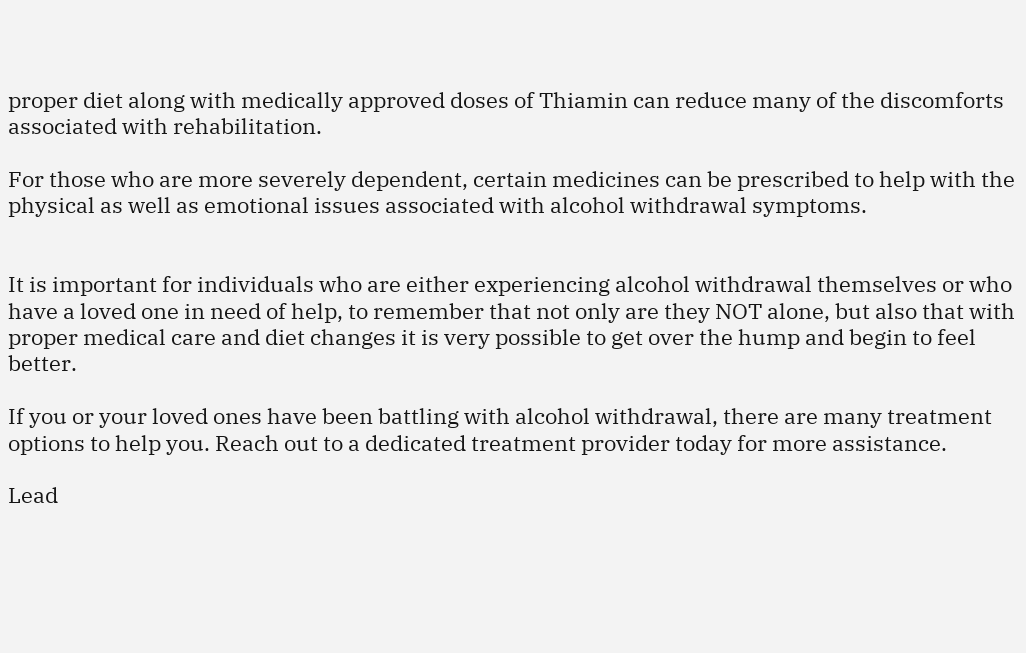proper diet along with medically approved doses of Thiamin can reduce many of the discomforts associated with rehabilitation.

For those who are more severely dependent, certain medicines can be prescribed to help with the physical as well as emotional issues associated with alcohol withdrawal symptoms.


It is important for individuals who are either experiencing alcohol withdrawal themselves or who have a loved one in need of help, to remember that not only are they NOT alone, but also that with proper medical care and diet changes it is very possible to get over the hump and begin to feel better.

If you or your loved ones have been battling with alcohol withdrawal, there are many treatment options to help you. Reach out to a dedicated treatment provider today for more assistance.

Lead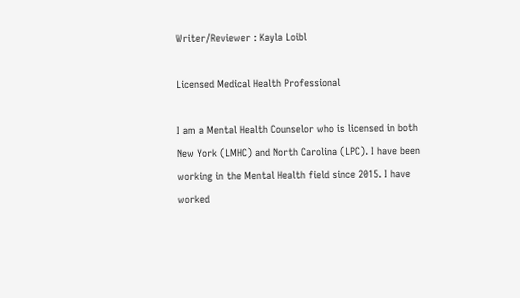Writer/Reviewer : Kayla Loibl

Licensed Medical Health Professional

I am a Mental Health Counselor who is licensed in both New York (LMHC) and North Carolina (LPC). I have been working in the Mental Health field since 2015. I have worked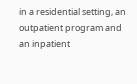in a residential setting, an outpatient program and an inpatient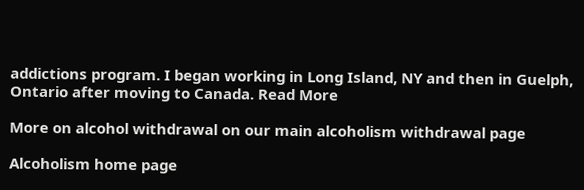addictions program. I began working in Long Island, NY and then in Guelph, Ontario after moving to Canada. Read More

More on alcohol withdrawal on our main alcoholism withdrawal page

Alcoholism home page